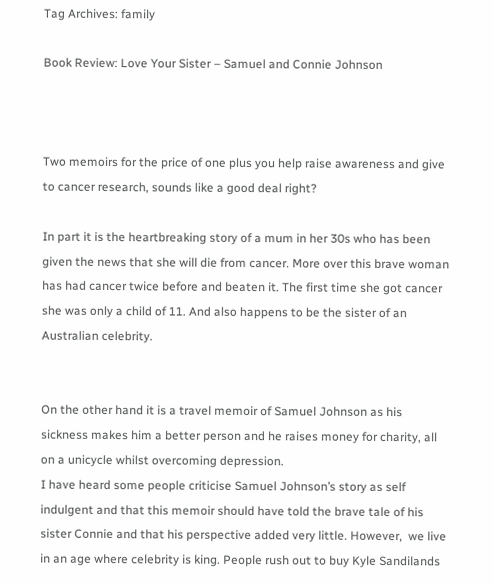Tag Archives: family

Book Review: Love Your Sister – Samuel and Connie Johnson



Two memoirs for the price of one plus you help raise awareness and give to cancer research, sounds like a good deal right?

In part it is the heartbreaking story of a mum in her 30s who has been given the news that she will die from cancer. More over this brave woman has had cancer twice before and beaten it. The first time she got cancer she was only a child of 11. And also happens to be the sister of an Australian celebrity.


On the other hand it is a travel memoir of Samuel Johnson as his sickness makes him a better person and he raises money for charity, all on a unicycle whilst overcoming depression.
I have heard some people criticise Samuel Johnson’s story as self indulgent and that this memoir should have told the brave tale of his sister Connie and that his perspective added very little. However,  we live in an age where celebrity is king. People rush out to buy Kyle Sandilands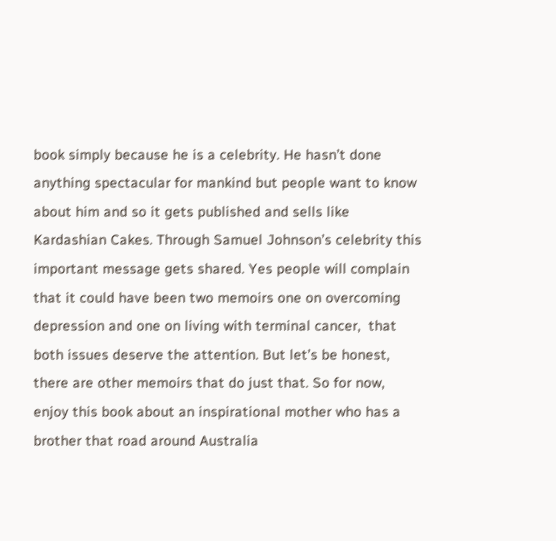book simply because he is a celebrity. He hasn’t done anything spectacular for mankind but people want to know about him and so it gets published and sells like Kardashian Cakes. Through Samuel Johnson’s celebrity this important message gets shared. Yes people will complain that it could have been two memoirs one on overcoming depression and one on living with terminal cancer,  that both issues deserve the attention. But let’s be honest, there are other memoirs that do just that. So for now, enjoy this book about an inspirational mother who has a brother that road around Australia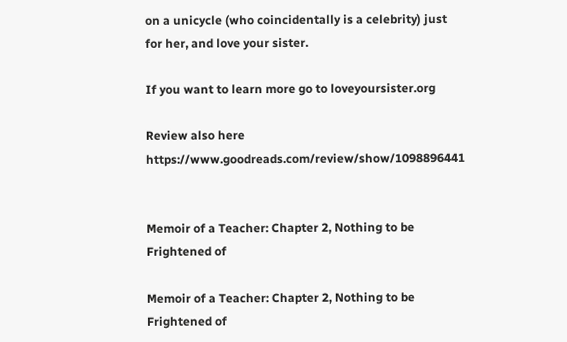on a unicycle (who coincidentally is a celebrity) just for her, and love your sister.

If you want to learn more go to loveyoursister.org

Review also here https://www.goodreads.com/review/show/1098896441


Memoir of a Teacher: Chapter 2, Nothing to be Frightened of

Memoir of a Teacher: Chapter 2, Nothing to be Frightened of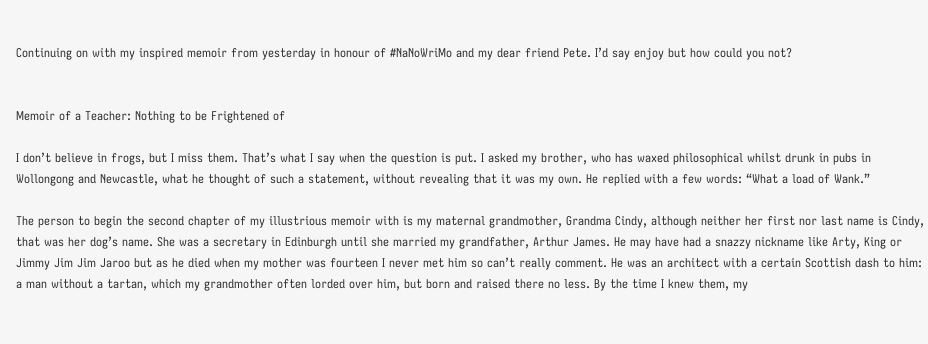Continuing on with my inspired memoir from yesterday in honour of #NaNoWriMo and my dear friend Pete. I’d say enjoy but how could you not?


Memoir of a Teacher: Nothing to be Frightened of

I don’t believe in frogs, but I miss them. That’s what I say when the question is put. I asked my brother, who has waxed philosophical whilst drunk in pubs in Wollongong and Newcastle, what he thought of such a statement, without revealing that it was my own. He replied with a few words: “What a load of Wank.”

The person to begin the second chapter of my illustrious memoir with is my maternal grandmother, Grandma Cindy, although neither her first nor last name is Cindy, that was her dog’s name. She was a secretary in Edinburgh until she married my grandfather, Arthur James. He may have had a snazzy nickname like Arty, King or Jimmy Jim Jim Jaroo but as he died when my mother was fourteen I never met him so can’t really comment. He was an architect with a certain Scottish dash to him: a man without a tartan, which my grandmother often lorded over him, but born and raised there no less. By the time I knew them, my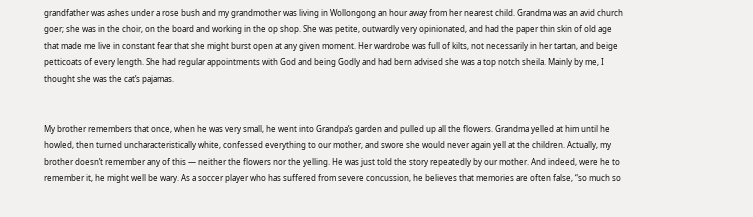grandfather was ashes under a rose bush and my grandmother was living in Wollongong an hour away from her nearest child. Grandma was an avid church goer; she was in the choir, on the board and working in the op shop. She was petite, outwardly very opinionated, and had the paper thin skin of old age that made me live in constant fear that she might burst open at any given moment. Her wardrobe was full of kilts, not necessarily in her tartan, and beige petticoats of every length. She had regular appointments with God and being Godly and had bern advised she was a top notch sheila. Mainly by me, I thought she was the cat’s pajamas.


My brother remembers that once, when he was very small, he went into Grandpa’s garden and pulled up all the flowers. Grandma yelled at him until he howled, then turned uncharacteristically white, confessed everything to our mother, and swore she would never again yell at the children. Actually, my brother doesn’t remember any of this — neither the flowers nor the yelling. He was just told the story repeatedly by our mother. And indeed, were he to remember it, he might well be wary. As a soccer player who has suffered from severe concussion, he believes that memories are often false, “so much so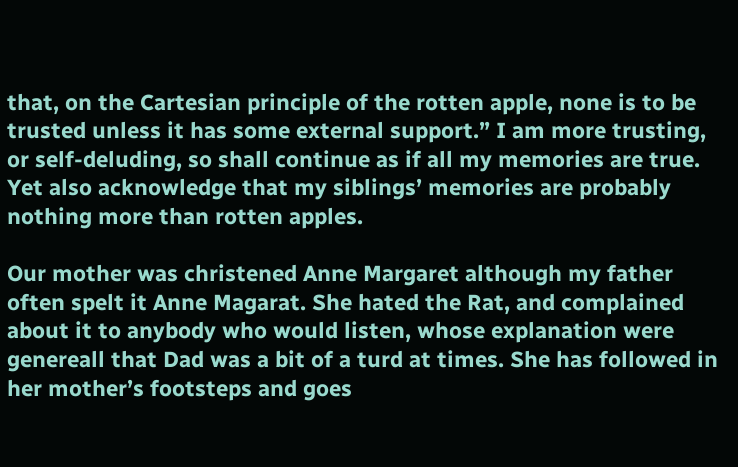that, on the Cartesian principle of the rotten apple, none is to be trusted unless it has some external support.” I am more trusting, or self-deluding, so shall continue as if all my memories are true. Yet also acknowledge that my siblings’ memories are probably nothing more than rotten apples.

Our mother was christened Anne Margaret although my father often spelt it Anne Magarat. She hated the Rat, and complained about it to anybody who would listen, whose explanation were genereall that Dad was a bit of a turd at times. She has followed in her mother’s footsteps and goes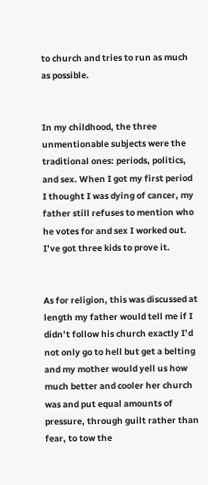to church and tries to run as much as possible.


In my childhood, the three unmentionable subjects were the traditional ones: periods, politics, and sex. When I got my first period I thought I was dying of cancer, my father still refuses to mention who he votes for and sex I worked out. I’ve got three kids to prove it.


As for religion, this was discussed at length my father would tell me if I didn’t follow his church exactly I’d not only go to hell but get a belting and my mother would yell us how much better and cooler her church was and put equal amounts of pressure, through guilt rather than fear, to tow the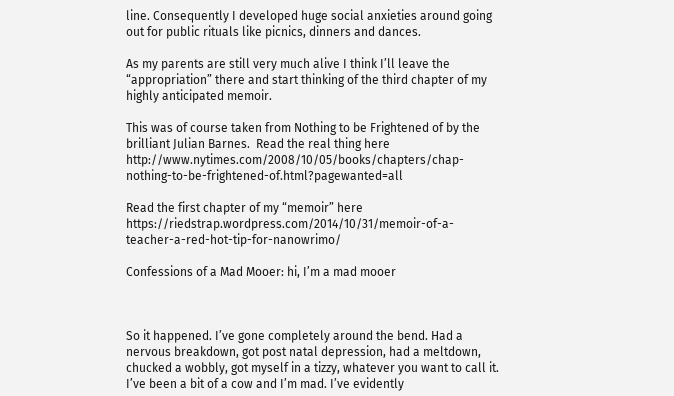line. Consequently I developed huge social anxieties around going out for public rituals like picnics, dinners and dances.

As my parents are still very much alive I think I’ll leave the “appropriation” there and start thinking of the third chapter of my highly anticipated memoir.

This was of course taken from Nothing to be Frightened of by the brilliant Julian Barnes.  Read the real thing here http://www.nytimes.com/2008/10/05/books/chapters/chap-nothing-to-be-frightened-of.html?pagewanted=all

Read the first chapter of my “memoir” here https://riedstrap.wordpress.com/2014/10/31/memoir-of-a-teacher-a-red-hot-tip-for-nanowrimo/

Confessions of a Mad Mooer: hi, I’m a mad mooer



So it happened. I’ve gone completely around the bend. Had a nervous breakdown, got post natal depression, had a meltdown, chucked a wobbly, got myself in a tizzy, whatever you want to call it. I’ve been a bit of a cow and I’m mad. I’ve evidently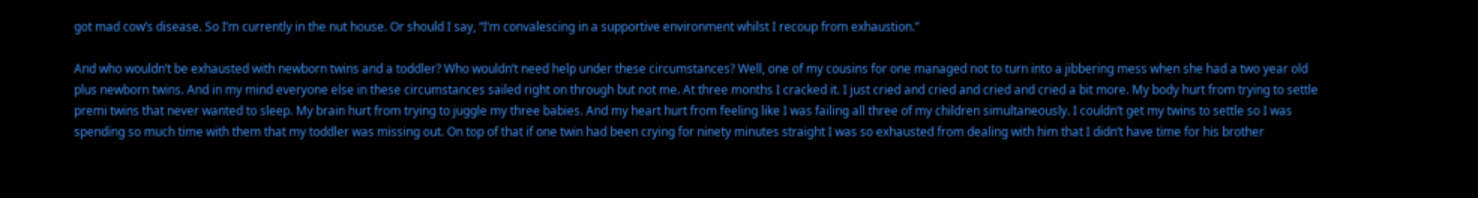got mad cow’s disease. So I’m currently in the nut house. Or should I say, “I’m convalescing in a supportive environment whilst I recoup from exhaustion.”

And who wouldn’t be exhausted with newborn twins and a toddler? Who wouldn’t need help under these circumstances? Well, one of my cousins for one managed not to turn into a jibbering mess when she had a two year old plus newborn twins. And in my mind everyone else in these circumstances sailed right on through but not me. At three months I cracked it. I just cried and cried and cried and cried a bit more. My body hurt from trying to settle premi twins that never wanted to sleep. My brain hurt from trying to juggle my three babies. And my heart hurt from feeling like I was failing all three of my children simultaneously. I couldn’t get my twins to settle so I was spending so much time with them that my toddler was missing out. On top of that if one twin had been crying for ninety minutes straight I was so exhausted from dealing with him that I didn’t have time for his brother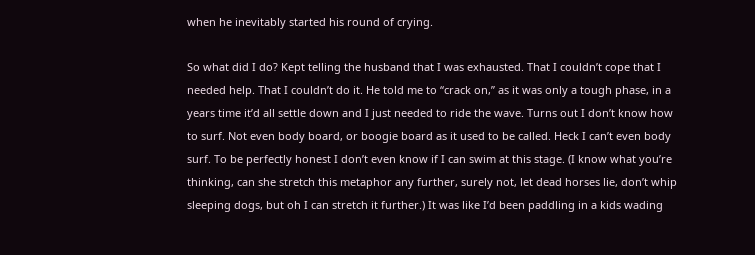when he inevitably started his round of crying.

So what did I do? Kept telling the husband that I was exhausted. That I couldn’t cope that I needed help. That I couldn’t do it. He told me to “crack on,” as it was only a tough phase, in a years time it’d all settle down and I just needed to ride the wave. Turns out I don’t know how to surf. Not even body board, or boogie board as it used to be called. Heck I can’t even body surf. To be perfectly honest I don’t even know if I can swim at this stage. (I know what you’re thinking, can she stretch this metaphor any further, surely not, let dead horses lie, don’t whip sleeping dogs, but oh I can stretch it further.) It was like I’d been paddling in a kids wading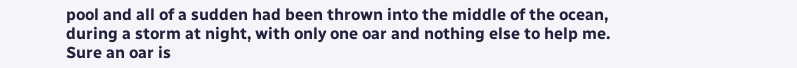pool and all of a sudden had been thrown into the middle of the ocean, during a storm at night, with only one oar and nothing else to help me. Sure an oar is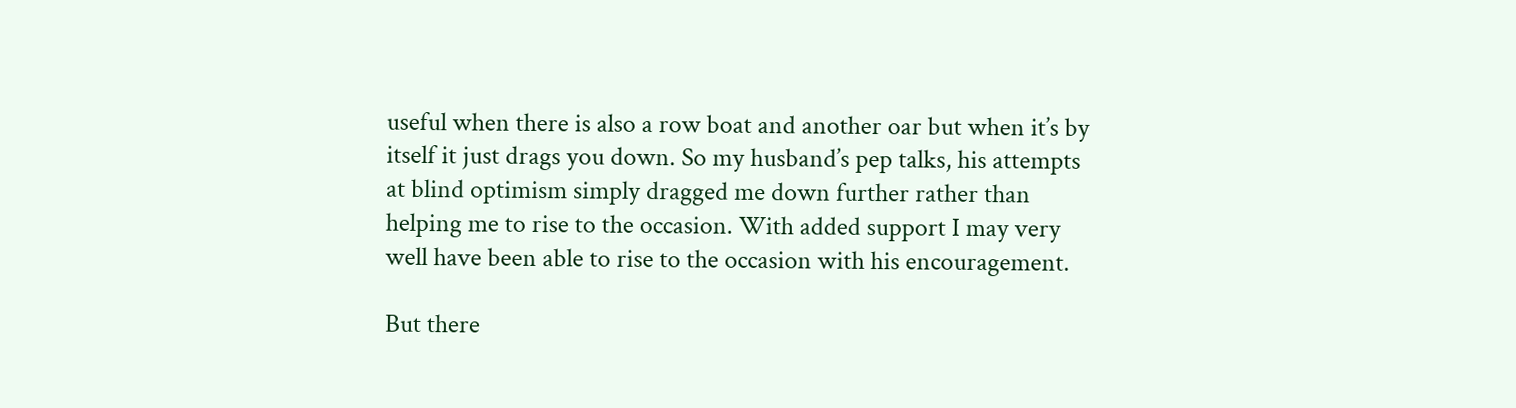useful when there is also a row boat and another oar but when it’s by itself it just drags you down. So my husband’s pep talks, his attempts at blind optimism simply dragged me down further rather than helping me to rise to the occasion. With added support I may very well have been able to rise to the occasion with his encouragement.

But there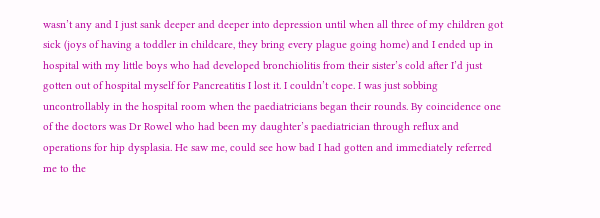wasn’t any and I just sank deeper and deeper into depression until when all three of my children got sick (joys of having a toddler in childcare, they bring every plague going home) and I ended up in hospital with my little boys who had developed bronchiolitis from their sister’s cold after I’d just gotten out of hospital myself for Pancreatitis I lost it. I couldn’t cope. I was just sobbing uncontrollably in the hospital room when the paediatricians began their rounds. By coincidence one of the doctors was Dr Rowel who had been my daughter’s paediatrician through reflux and operations for hip dysplasia. He saw me, could see how bad I had gotten and immediately referred me to the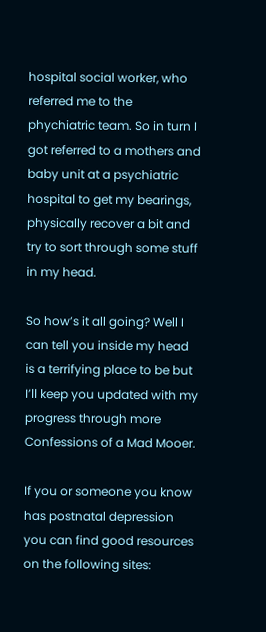hospital social worker, who referred me to the phychiatric team. So in turn I got referred to a mothers and baby unit at a psychiatric hospital to get my bearings, physically recover a bit and try to sort through some stuff in my head.

So how’s it all going? Well I can tell you inside my head is a terrifying place to be but I’ll keep you updated with my progress through more Confessions of a Mad Mooer.

If you or someone you know has postnatal depression you can find good resources on the following sites: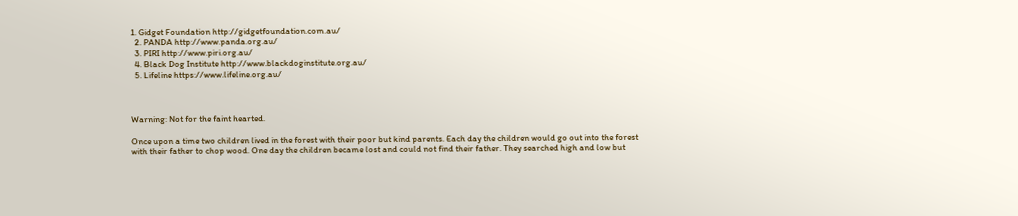1. Gidget Foundation http://gidgetfoundation.com.au/
  2. PANDA http://www.panda.org.au/
  3. PIRI http://www.piri.org.au/
  4. Black Dog Institute http://www.blackdoginstitute.org.au/
  5. Lifeline https://www.lifeline.org.au/



Warning: Not for the faint hearted.

Once upon a time two children lived in the forest with their poor but kind parents. Each day the children would go out into the forest with their father to chop wood. One day the children became lost and could not find their father. They searched high and low but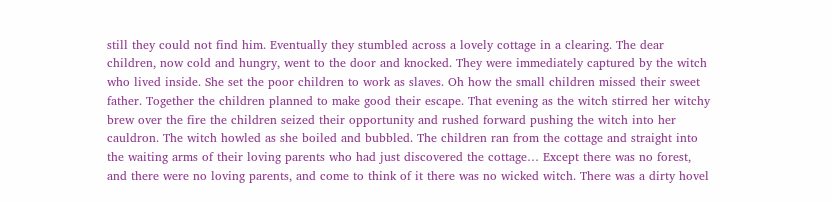still they could not find him. Eventually they stumbled across a lovely cottage in a clearing. The dear children, now cold and hungry, went to the door and knocked. They were immediately captured by the witch who lived inside. She set the poor children to work as slaves. Oh how the small children missed their sweet father. Together the children planned to make good their escape. That evening as the witch stirred her witchy brew over the fire the children seized their opportunity and rushed forward pushing the witch into her cauldron. The witch howled as she boiled and bubbled. The children ran from the cottage and straight into the waiting arms of their loving parents who had just discovered the cottage… Except there was no forest, and there were no loving parents, and come to think of it there was no wicked witch. There was a dirty hovel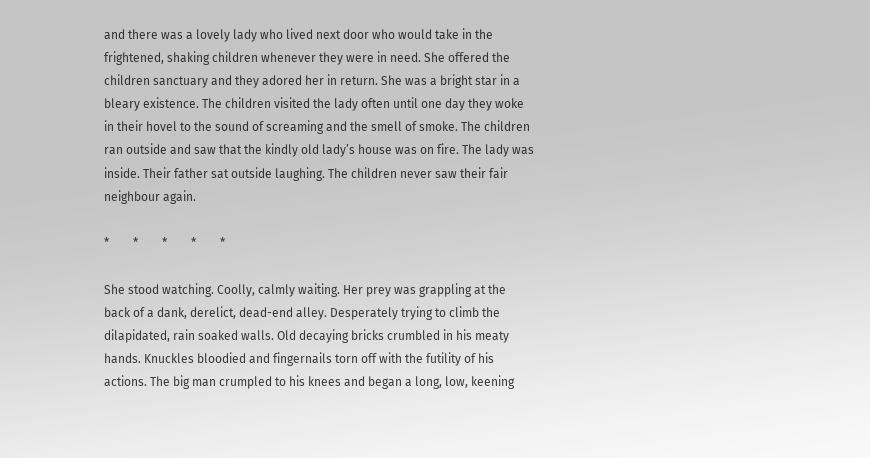and there was a lovely lady who lived next door who would take in the frightened, shaking children whenever they were in need. She offered the children sanctuary and they adored her in return. She was a bright star in a bleary existence. The children visited the lady often until one day they woke in their hovel to the sound of screaming and the smell of smoke. The children ran outside and saw that the kindly old lady’s house was on fire. The lady was inside. Their father sat outside laughing. The children never saw their fair neighbour again.

*        *        *        *        *

She stood watching. Coolly, calmly waiting. Her prey was grappling at the back of a dank, derelict, dead-end alley. Desperately trying to climb the dilapidated, rain soaked walls. Old decaying bricks crumbled in his meaty hands. Knuckles bloodied and fingernails torn off with the futility of his actions. The big man crumpled to his knees and began a long, low, keening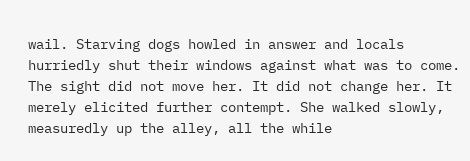wail. Starving dogs howled in answer and locals hurriedly shut their windows against what was to come. The sight did not move her. It did not change her. It merely elicited further contempt. She walked slowly, measuredly up the alley, all the while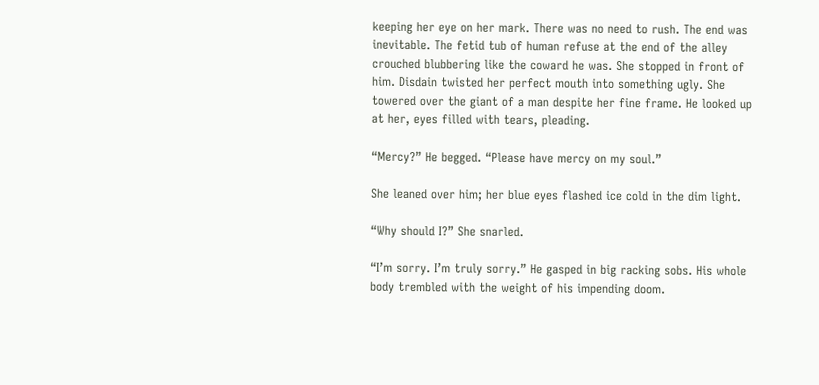keeping her eye on her mark. There was no need to rush. The end was inevitable. The fetid tub of human refuse at the end of the alley crouched blubbering like the coward he was. She stopped in front of him. Disdain twisted her perfect mouth into something ugly. She towered over the giant of a man despite her fine frame. He looked up at her, eyes filled with tears, pleading.

“Mercy?” He begged. “Please have mercy on my soul.”

She leaned over him; her blue eyes flashed ice cold in the dim light.

“Why should I?” She snarled.

“I’m sorry. I’m truly sorry.” He gasped in big racking sobs. His whole body trembled with the weight of his impending doom.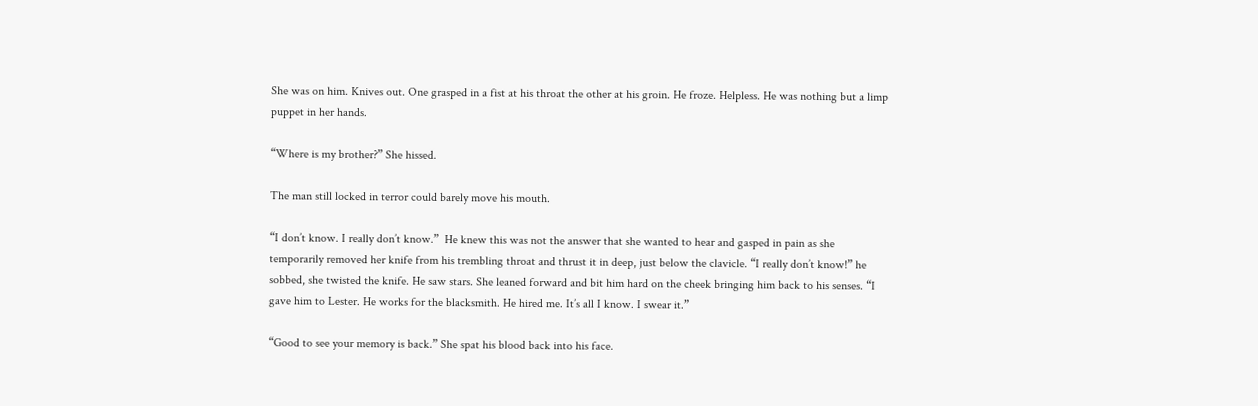She was on him. Knives out. One grasped in a fist at his throat the other at his groin. He froze. Helpless. He was nothing but a limp puppet in her hands.

“Where is my brother?” She hissed.

The man still locked in terror could barely move his mouth.

“I don’t know. I really don’t know.”  He knew this was not the answer that she wanted to hear and gasped in pain as she temporarily removed her knife from his trembling throat and thrust it in deep, just below the clavicle. “I really don’t know!” he sobbed, she twisted the knife. He saw stars. She leaned forward and bit him hard on the cheek bringing him back to his senses. “I gave him to Lester. He works for the blacksmith. He hired me. It’s all I know. I swear it.”

“Good to see your memory is back.” She spat his blood back into his face.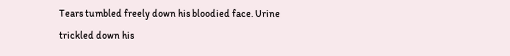Tears tumbled freely down his bloodied face. Urine trickled down his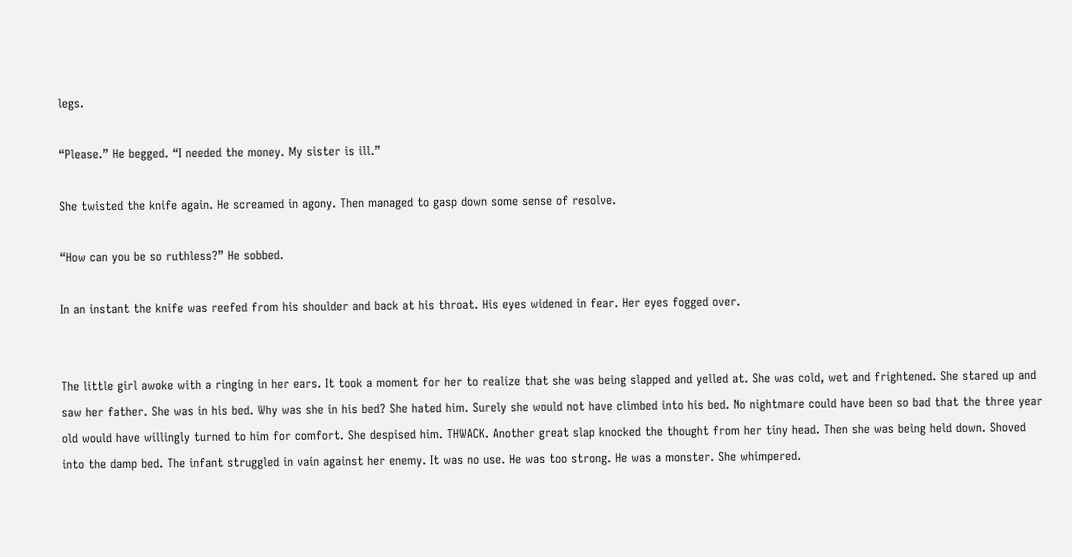legs.

“Please.” He begged. “I needed the money. My sister is ill.”

She twisted the knife again. He screamed in agony. Then managed to gasp down some sense of resolve.

“How can you be so ruthless?” He sobbed.

In an instant the knife was reefed from his shoulder and back at his throat. His eyes widened in fear. Her eyes fogged over.


The little girl awoke with a ringing in her ears. It took a moment for her to realize that she was being slapped and yelled at. She was cold, wet and frightened. She stared up and saw her father. She was in his bed. Why was she in his bed? She hated him. Surely she would not have climbed into his bed. No nightmare could have been so bad that the three year old would have willingly turned to him for comfort. She despised him. THWACK. Another great slap knocked the thought from her tiny head. Then she was being held down. Shoved into the damp bed. The infant struggled in vain against her enemy. It was no use. He was too strong. He was a monster. She whimpered.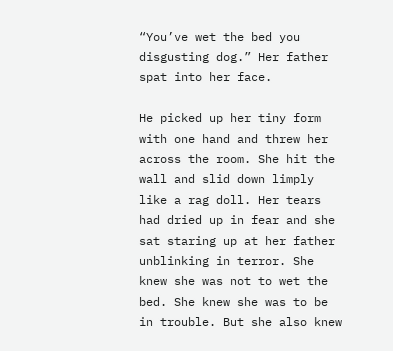“You’ve wet the bed you disgusting dog.” Her father spat into her face.

He picked up her tiny form with one hand and threw her across the room. She hit the wall and slid down limply like a rag doll. Her tears had dried up in fear and she sat staring up at her father unblinking in terror. She knew she was not to wet the bed. She knew she was to be in trouble. But she also knew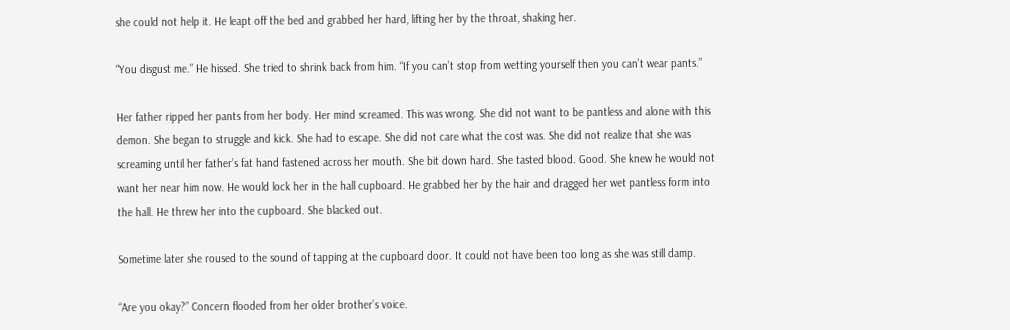she could not help it. He leapt off the bed and grabbed her hard, lifting her by the throat, shaking her.

“You disgust me.” He hissed. She tried to shrink back from him. “If you can’t stop from wetting yourself then you can’t wear pants.”

Her father ripped her pants from her body. Her mind screamed. This was wrong. She did not want to be pantless and alone with this demon. She began to struggle and kick. She had to escape. She did not care what the cost was. She did not realize that she was screaming until her father’s fat hand fastened across her mouth. She bit down hard. She tasted blood. Good. She knew he would not want her near him now. He would lock her in the hall cupboard. He grabbed her by the hair and dragged her wet pantless form into the hall. He threw her into the cupboard. She blacked out.

Sometime later she roused to the sound of tapping at the cupboard door. It could not have been too long as she was still damp.

“Are you okay?” Concern flooded from her older brother’s voice.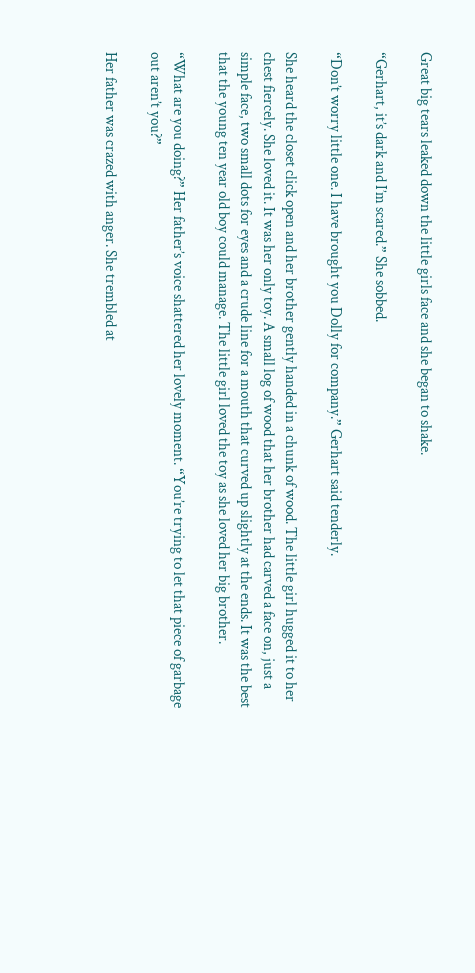Great big tears leaked down the little girls face and she began to shake.

“Gerhart, it’s dark and I’m scared.” She sobbed.

“Don’t worry little one. I have brought you Dolly for company.” Gerhart said tenderly.

She heard the closet click open and her brother gently handed in a chunk of wood. The little girl hugged it to her chest fiercely. She loved it. It was her only toy. A small log of wood that her brother had carved a face on, just a simple face, two small dots for eyes and a crude line for a mouth that curved up slightly at the ends. It was the best that the young ten year old boy could manage. The little girl loved the toy as she loved her big brother.

“What are you doing?” Her father’s voice shattered her lovely moment. “You’re trying to let that piece of garbage out aren’t you?”

Her father was crazed with anger. She trembled at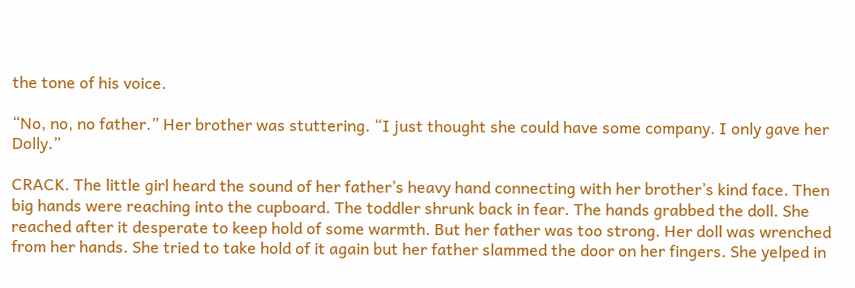the tone of his voice.

“No, no, no father.” Her brother was stuttering. “I just thought she could have some company. I only gave her Dolly.”

CRACK. The little girl heard the sound of her father’s heavy hand connecting with her brother’s kind face. Then big hands were reaching into the cupboard. The toddler shrunk back in fear. The hands grabbed the doll. She reached after it desperate to keep hold of some warmth. But her father was too strong. Her doll was wrenched from her hands. She tried to take hold of it again but her father slammed the door on her fingers. She yelped in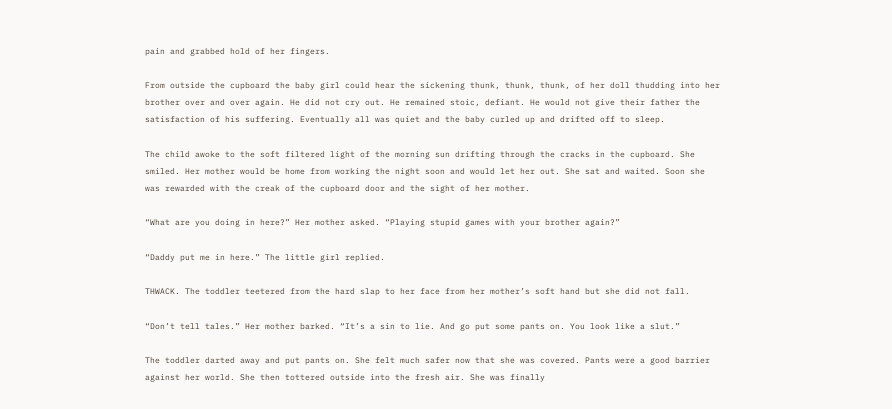pain and grabbed hold of her fingers.

From outside the cupboard the baby girl could hear the sickening thunk, thunk, thunk, of her doll thudding into her brother over and over again. He did not cry out. He remained stoic, defiant. He would not give their father the satisfaction of his suffering. Eventually all was quiet and the baby curled up and drifted off to sleep.

The child awoke to the soft filtered light of the morning sun drifting through the cracks in the cupboard. She smiled. Her mother would be home from working the night soon and would let her out. She sat and waited. Soon she was rewarded with the creak of the cupboard door and the sight of her mother.

“What are you doing in here?” Her mother asked. “Playing stupid games with your brother again?”

“Daddy put me in here.” The little girl replied.

THWACK. The toddler teetered from the hard slap to her face from her mother’s soft hand but she did not fall.

“Don’t tell tales.” Her mother barked. “It’s a sin to lie. And go put some pants on. You look like a slut.”

The toddler darted away and put pants on. She felt much safer now that she was covered. Pants were a good barrier against her world. She then tottered outside into the fresh air. She was finally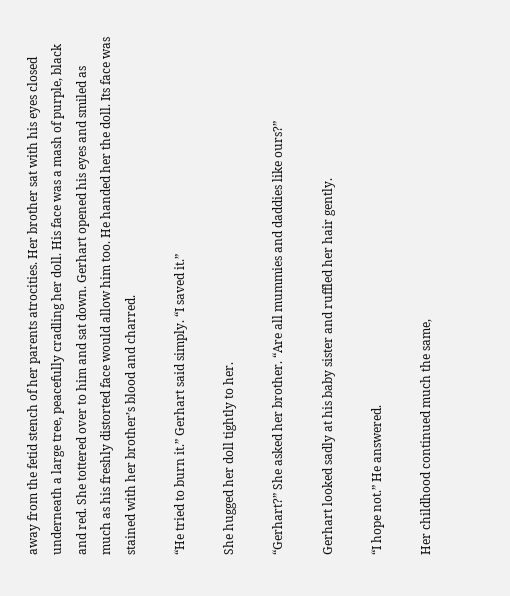away from the fetid stench of her parents atrocities. Her brother sat with his eyes closed underneath a large tree, peacefully cradling her doll. His face was a mash of purple, black and red. She tottered over to him and sat down. Gerhart opened his eyes and smiled as much as his freshly distorted face would allow him too. He handed her the doll. Its face was stained with her brother’s blood and charred.

“He tried to burn it.” Gerhart said simply. “I saved it.”

She hugged her doll tightly to her.

“Gerhart?” She asked her brother. “Are all mummies and daddies like ours?”

Gerhart looked sadly at his baby sister and ruffled her hair gently.

“I hope not.” He answered.

Her childhood continued much the same,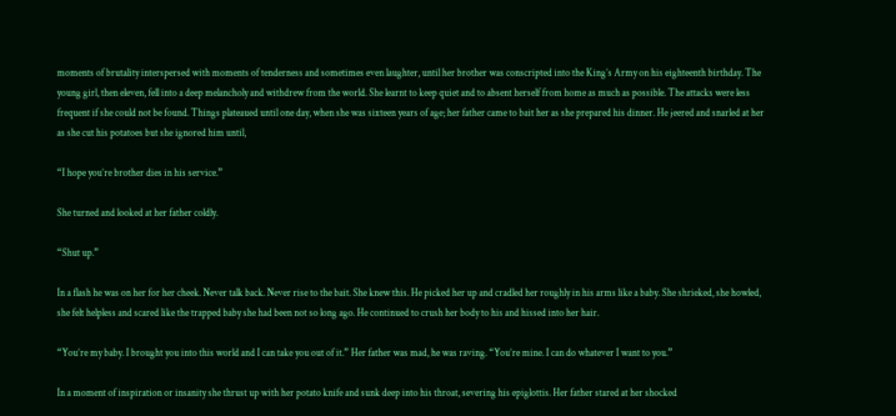moments of brutality interspersed with moments of tenderness and sometimes even laughter, until her brother was conscripted into the King’s Army on his eighteenth birthday. The young girl, then eleven, fell into a deep melancholy and withdrew from the world. She learnt to keep quiet and to absent herself from home as much as possible. The attacks were less frequent if she could not be found. Things plateaued until one day, when she was sixteen years of age; her father came to bait her as she prepared his dinner. He jeered and snarled at her as she cut his potatoes but she ignored him until,

“I hope you’re brother dies in his service.”

She turned and looked at her father coldly.

“Shut up.”

In a flash he was on her for her cheek. Never talk back. Never rise to the bait. She knew this. He picked her up and cradled her roughly in his arms like a baby. She shrieked, she howled, she felt helpless and scared like the trapped baby she had been not so long ago. He continued to crush her body to his and hissed into her hair.

“You’re my baby. I brought you into this world and I can take you out of it.” Her father was mad, he was raving. “You’re mine. I can do whatever I want to you.”

In a moment of inspiration or insanity she thrust up with her potato knife and sunk deep into his throat, severing his epiglottis. Her father stared at her shocked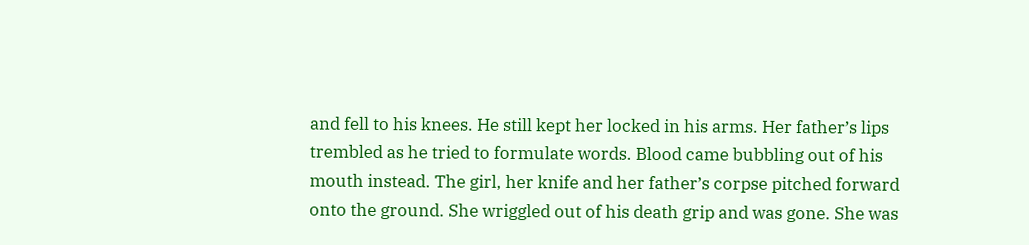and fell to his knees. He still kept her locked in his arms. Her father’s lips trembled as he tried to formulate words. Blood came bubbling out of his mouth instead. The girl, her knife and her father’s corpse pitched forward onto the ground. She wriggled out of his death grip and was gone. She was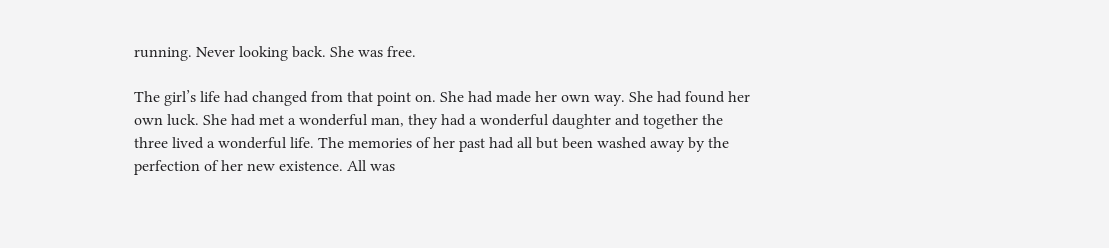running. Never looking back. She was free.

The girl’s life had changed from that point on. She had made her own way. She had found her own luck. She had met a wonderful man, they had a wonderful daughter and together the three lived a wonderful life. The memories of her past had all but been washed away by the perfection of her new existence. All was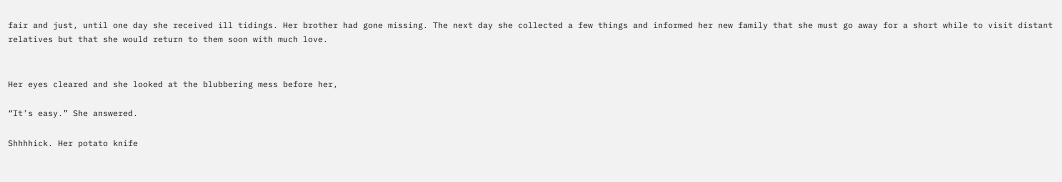fair and just, until one day she received ill tidings. Her brother had gone missing. The next day she collected a few things and informed her new family that she must go away for a short while to visit distant relatives but that she would return to them soon with much love.


Her eyes cleared and she looked at the blubbering mess before her,

“It’s easy.” She answered.

Shhhhick. Her potato knife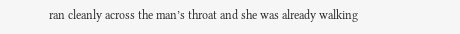ran cleanly across the man’s throat and she was already walking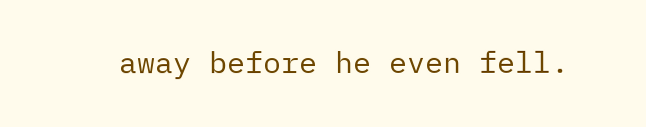away before he even fell.